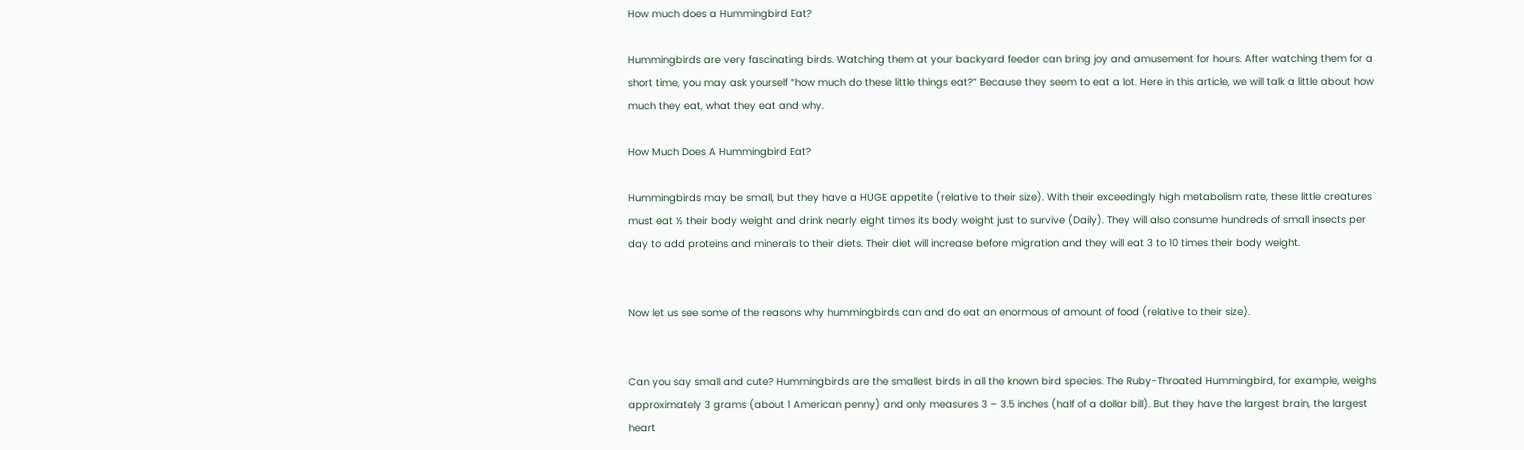How much does a Hummingbird Eat?

Hummingbirds are very fascinating birds. Watching them at your backyard feeder can bring joy and amusement for hours. After watching them for a short time, you may ask yourself “how much do these little things eat?” Because they seem to eat a lot. Here in this article, we will talk a little about how much they eat, what they eat and why.

How Much Does A Hummingbird Eat?

Hummingbirds may be small, but they have a HUGE appetite (relative to their size). With their exceedingly high metabolism rate, these little creatures must eat ½ their body weight and drink nearly eight times its body weight just to survive (Daily). They will also consume hundreds of small insects per day to add proteins and minerals to their diets. Their diet will increase before migration and they will eat 3 to 10 times their body weight.


Now let us see some of the reasons why hummingbirds can and do eat an enormous of amount of food (relative to their size).


Can you say small and cute? Hummingbirds are the smallest birds in all the known bird species. The Ruby-Throated Hummingbird, for example, weighs approximately 3 grams (about 1 American penny) and only measures 3 – 3.5 inches (half of a dollar bill). But they have the largest brain, the largest heart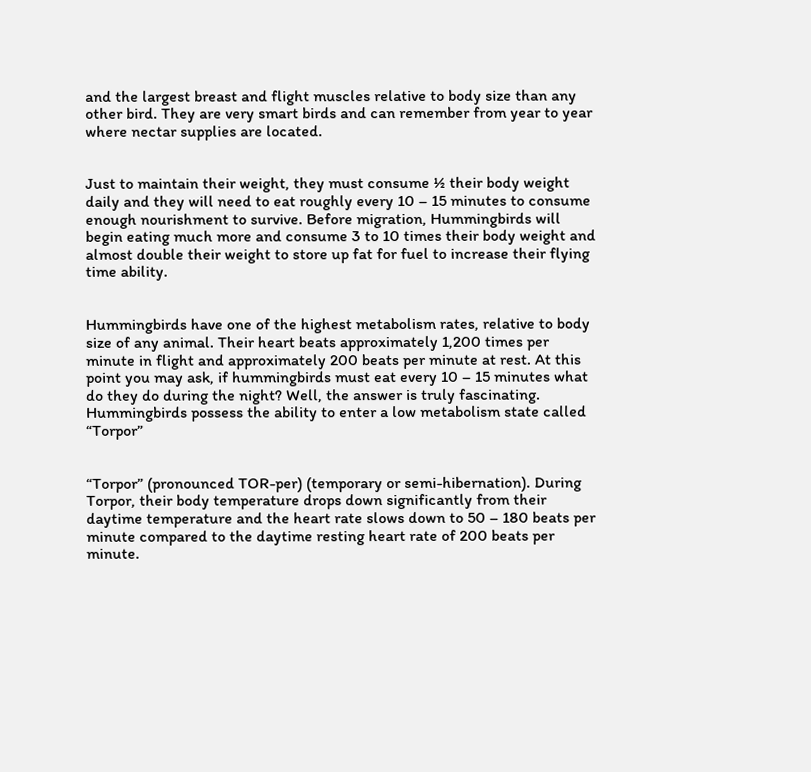and the largest breast and flight muscles relative to body size than any other bird. They are very smart birds and can remember from year to year where nectar supplies are located.


Just to maintain their weight, they must consume ½ their body weight daily and they will need to eat roughly every 10 – 15 minutes to consume enough nourishment to survive. Before migration, Hummingbirds will begin eating much more and consume 3 to 10 times their body weight and almost double their weight to store up fat for fuel to increase their flying time ability.


Hummingbirds have one of the highest metabolism rates, relative to body size of any animal. Their heart beats approximately 1,200 times per minute in flight and approximately 200 beats per minute at rest. At this point you may ask, if hummingbirds must eat every 10 – 15 minutes what do they do during the night? Well, the answer is truly fascinating. Hummingbirds possess the ability to enter a low metabolism state called “Torpor”


“Torpor” (pronounced TOR-per) (temporary or semi-hibernation). During Torpor, their body temperature drops down significantly from their daytime temperature and the heart rate slows down to 50 – 180 beats per minute compared to the daytime resting heart rate of 200 beats per minute.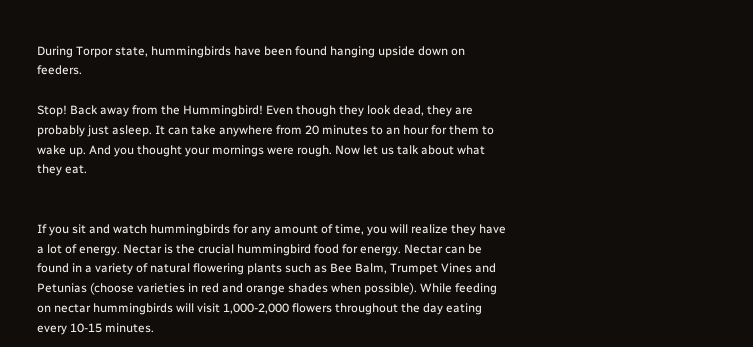During Torpor state, hummingbirds have been found hanging upside down on feeders.

Stop! Back away from the Hummingbird! Even though they look dead, they are probably just asleep. It can take anywhere from 20 minutes to an hour for them to wake up. And you thought your mornings were rough. Now let us talk about what they eat.


If you sit and watch hummingbirds for any amount of time, you will realize they have a lot of energy. Nectar is the crucial hummingbird food for energy. Nectar can be found in a variety of natural flowering plants such as Bee Balm, Trumpet Vines and Petunias (choose varieties in red and orange shades when possible). While feeding on nectar hummingbirds will visit 1,000-2,000 flowers throughout the day eating every 10-15 minutes.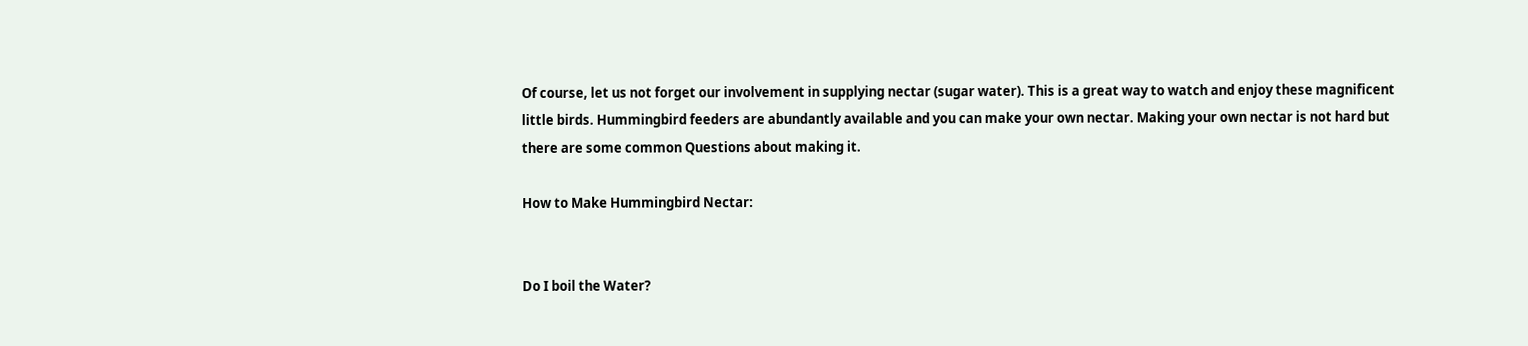Of course, let us not forget our involvement in supplying nectar (sugar water). This is a great way to watch and enjoy these magnificent little birds. Hummingbird feeders are abundantly available and you can make your own nectar. Making your own nectar is not hard but there are some common Questions about making it.

How to Make Hummingbird Nectar:


Do I boil the Water?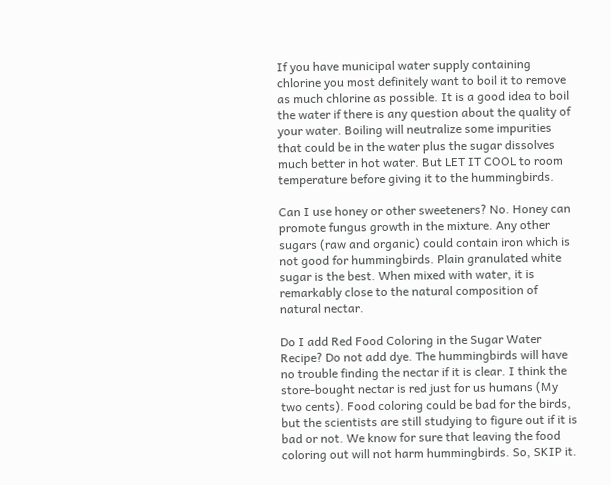If you have municipal water supply containing chlorine you most definitely want to boil it to remove as much chlorine as possible. It is a good idea to boil the water if there is any question about the quality of your water. Boiling will neutralize some impurities that could be in the water plus the sugar dissolves much better in hot water. But LET IT COOL to room temperature before giving it to the hummingbirds.

Can I use honey or other sweeteners? No. Honey can promote fungus growth in the mixture. Any other sugars (raw and organic) could contain iron which is not good for hummingbirds. Plain granulated white sugar is the best. When mixed with water, it is remarkably close to the natural composition of natural nectar.

Do I add Red Food Coloring in the Sugar Water Recipe? Do not add dye. The hummingbirds will have no trouble finding the nectar if it is clear. I think the store-bought nectar is red just for us humans (My two cents). Food coloring could be bad for the birds, but the scientists are still studying to figure out if it is bad or not. We know for sure that leaving the food coloring out will not harm hummingbirds. So, SKIP it.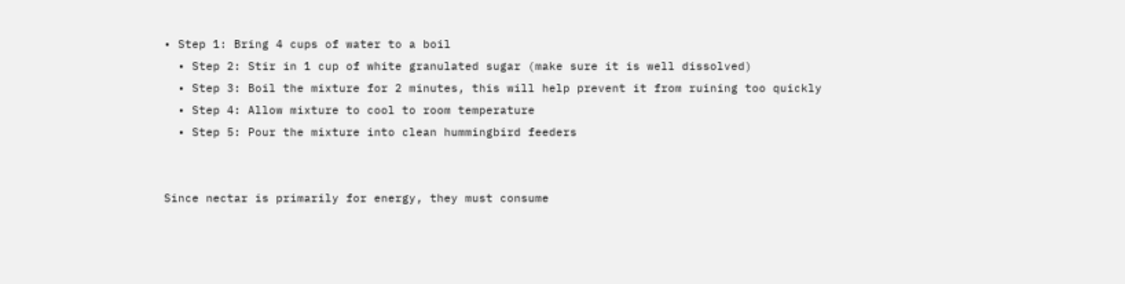• Step 1: Bring 4 cups of water to a boil
  • Step 2: Stir in 1 cup of white granulated sugar (make sure it is well dissolved)
  • Step 3: Boil the mixture for 2 minutes, this will help prevent it from ruining too quickly
  • Step 4: Allow mixture to cool to room temperature
  • Step 5: Pour the mixture into clean hummingbird feeders


Since nectar is primarily for energy, they must consume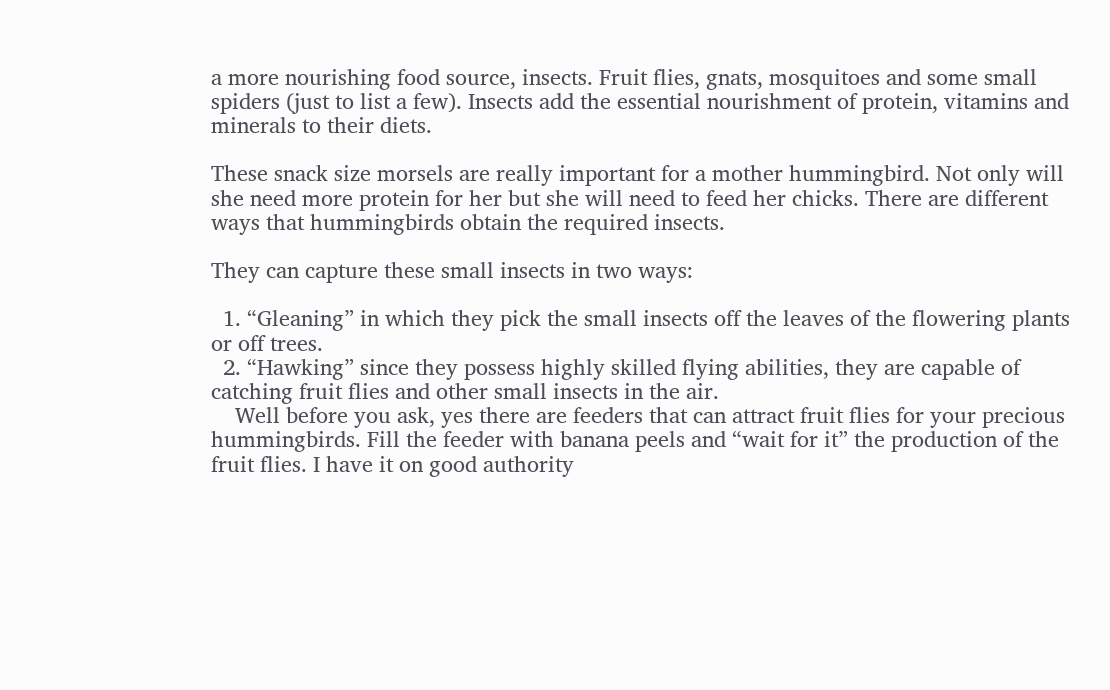a more nourishing food source, insects. Fruit flies, gnats, mosquitoes and some small spiders (just to list a few). Insects add the essential nourishment of protein, vitamins and minerals to their diets.

These snack size morsels are really important for a mother hummingbird. Not only will she need more protein for her but she will need to feed her chicks. There are different ways that hummingbirds obtain the required insects.

They can capture these small insects in two ways:

  1. “Gleaning” in which they pick the small insects off the leaves of the flowering plants or off trees.
  2. “Hawking” since they possess highly skilled flying abilities, they are capable of catching fruit flies and other small insects in the air.
    Well before you ask, yes there are feeders that can attract fruit flies for your precious hummingbirds. Fill the feeder with banana peels and “wait for it” the production of the fruit flies. I have it on good authority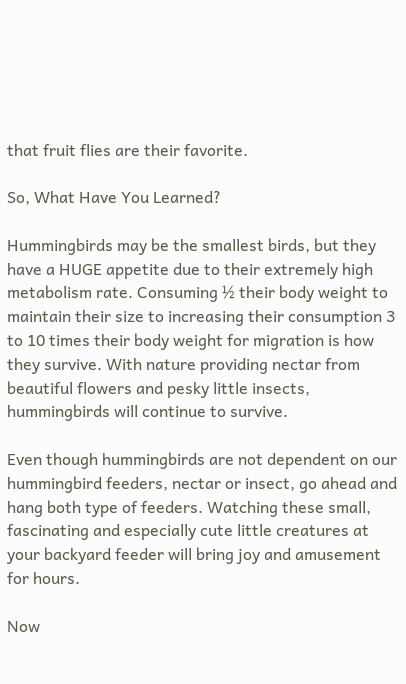that fruit flies are their favorite.

So, What Have You Learned?

Hummingbirds may be the smallest birds, but they have a HUGE appetite due to their extremely high metabolism rate. Consuming ½ their body weight to maintain their size to increasing their consumption 3 to 10 times their body weight for migration is how they survive. With nature providing nectar from beautiful flowers and pesky little insects, hummingbirds will continue to survive.

Even though hummingbirds are not dependent on our hummingbird feeders, nectar or insect, go ahead and hang both type of feeders. Watching these small, fascinating and especially cute little creatures at your backyard feeder will bring joy and amusement for hours.

Now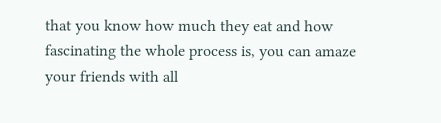that you know how much they eat and how fascinating the whole process is, you can amaze your friends with all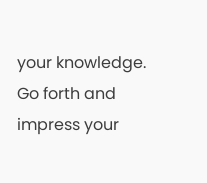your knowledge. Go forth and impress your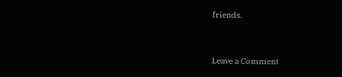friends.


Leave a Comment